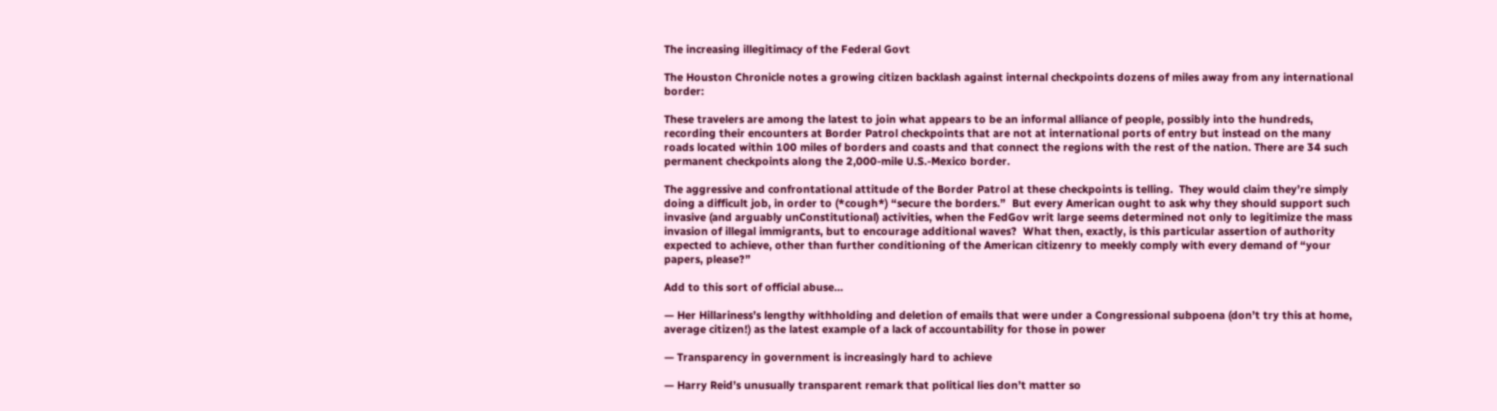The increasing illegitimacy of the Federal Govt

The Houston Chronicle notes a growing citizen backlash against internal checkpoints dozens of miles away from any international border:

These travelers are among the latest to join what appears to be an informal alliance of people, possibly into the hundreds, recording their encounters at Border Patrol checkpoints that are not at international ports of entry but instead on the many roads located within 100 miles of borders and coasts and that connect the regions with the rest of the nation. There are 34 such permanent checkpoints along the 2,000-mile U.S.-Mexico border.

The aggressive and confrontational attitude of the Border Patrol at these checkpoints is telling.  They would claim they’re simply doing a difficult job, in order to (*cough*) “secure the borders.”  But every American ought to ask why they should support such invasive (and arguably unConstitutional) activities, when the FedGov writ large seems determined not only to legitimize the mass invasion of illegal immigrants, but to encourage additional waves?  What then, exactly, is this particular assertion of authority expected to achieve, other than further conditioning of the American citizenry to meekly comply with every demand of “your papers, please?”

Add to this sort of official abuse…

— Her Hillariness’s lengthy withholding and deletion of emails that were under a Congressional subpoena (don’t try this at home, average citizen!) as the latest example of a lack of accountability for those in power

— Transparency in government is increasingly hard to achieve

— Harry Reid’s unusually transparent remark that political lies don’t matter so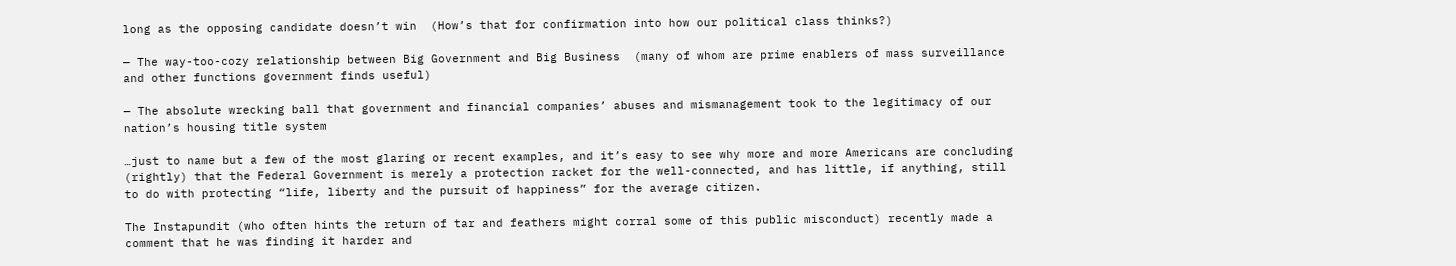long as the opposing candidate doesn’t win  (How’s that for confirmation into how our political class thinks?)

— The way-too-cozy relationship between Big Government and Big Business  (many of whom are prime enablers of mass surveillance and other functions government finds useful)

— The absolute wrecking ball that government and financial companies’ abuses and mismanagement took to the legitimacy of our nation’s housing title system

…just to name but a few of the most glaring or recent examples, and it’s easy to see why more and more Americans are concluding (rightly) that the Federal Government is merely a protection racket for the well-connected, and has little, if anything, still to do with protecting “life, liberty and the pursuit of happiness” for the average citizen.

The Instapundit (who often hints the return of tar and feathers might corral some of this public misconduct) recently made a comment that he was finding it harder and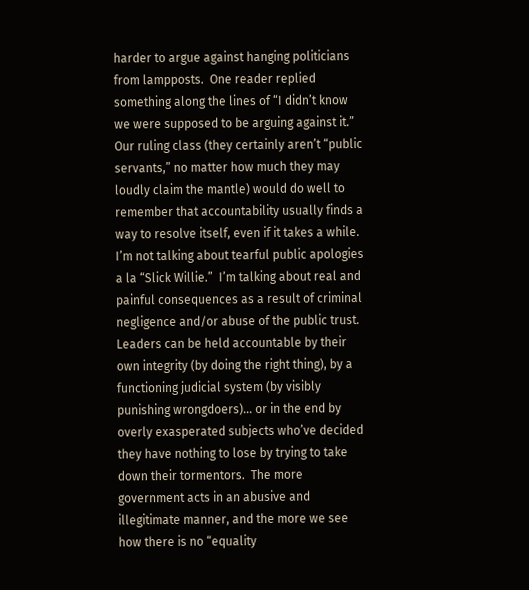harder to argue against hanging politicians from lampposts.  One reader replied something along the lines of “I didn’t know we were supposed to be arguing against it.”  Our ruling class (they certainly aren’t “public servants,” no matter how much they may loudly claim the mantle) would do well to remember that accountability usually finds a way to resolve itself, even if it takes a while.  I’m not talking about tearful public apologies a la “Slick Willie.”  I’m talking about real and painful consequences as a result of criminal negligence and/or abuse of the public trust.  Leaders can be held accountable by their own integrity (by doing the right thing), by a functioning judicial system (by visibly punishing wrongdoers)… or in the end by overly exasperated subjects who’ve decided they have nothing to lose by trying to take down their tormentors.  The more government acts in an abusive and illegitimate manner, and the more we see how there is no “equality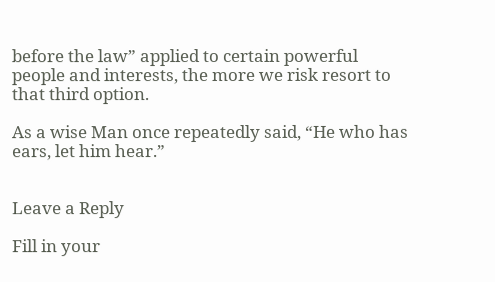before the law” applied to certain powerful people and interests, the more we risk resort to that third option.

As a wise Man once repeatedly said, “He who has ears, let him hear.”


Leave a Reply

Fill in your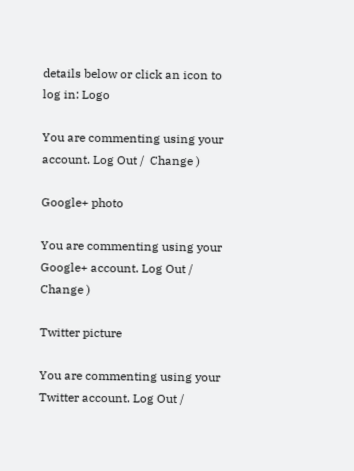details below or click an icon to log in: Logo

You are commenting using your account. Log Out /  Change )

Google+ photo

You are commenting using your Google+ account. Log Out /  Change )

Twitter picture

You are commenting using your Twitter account. Log Out /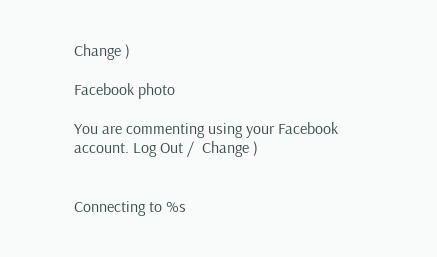Change )

Facebook photo

You are commenting using your Facebook account. Log Out /  Change )


Connecting to %s